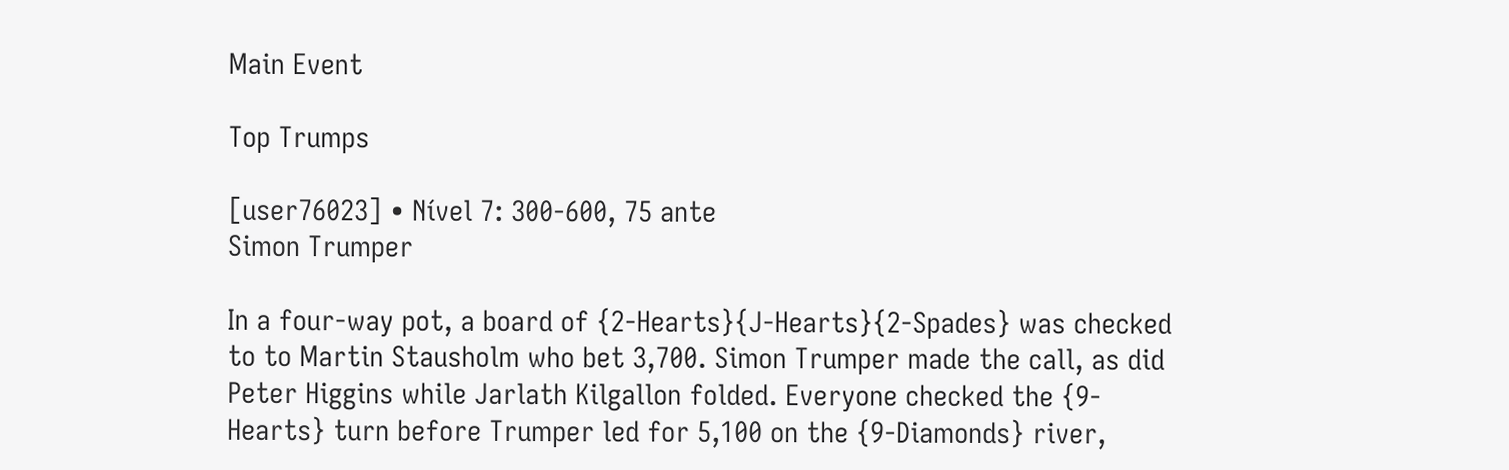Main Event

Top Trumps

[user76023] • Nível 7: 300-600, 75 ante
Simon Trumper

In a four-way pot, a board of {2-Hearts}{J-Hearts}{2-Spades} was checked to to Martin Stausholm who bet 3,700. Simon Trumper made the call, as did Peter Higgins while Jarlath Kilgallon folded. Everyone checked the {9-Hearts} turn before Trumper led for 5,100 on the {9-Diamonds} river,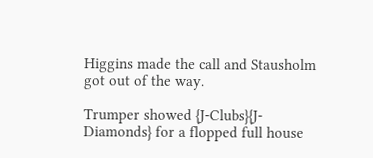Higgins made the call and Stausholm got out of the way.

Trumper showed {J-Clubs}{J-Diamonds} for a flopped full house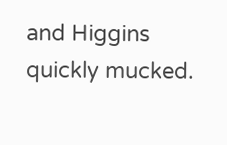and Higgins quickly mucked.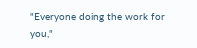"Everyone doing the work for you,"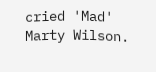cried 'Mad' Marty Wilson.